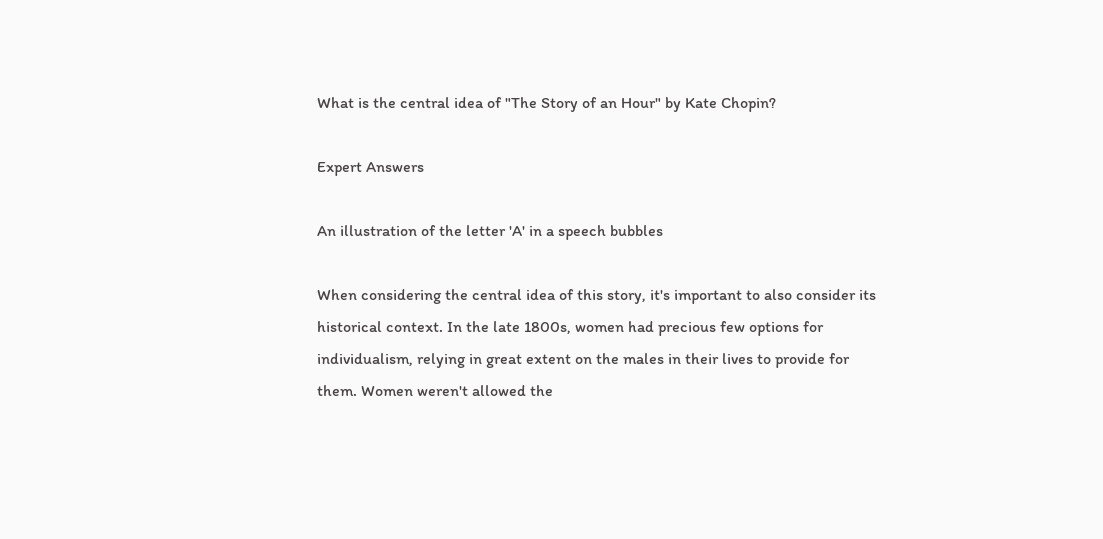What is the central idea of "The Story of an Hour" by Kate Chopin?

Expert Answers

An illustration of the letter 'A' in a speech bubbles

When considering the central idea of this story, it's important to also consider its historical context. In the late 1800s, women had precious few options for individualism, relying in great extent on the males in their lives to provide for them. Women weren't allowed the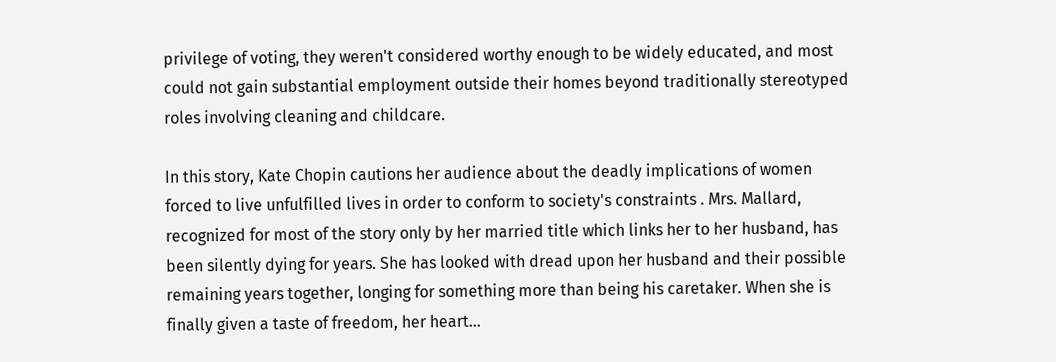privilege of voting, they weren't considered worthy enough to be widely educated, and most could not gain substantial employment outside their homes beyond traditionally stereotyped roles involving cleaning and childcare.

In this story, Kate Chopin cautions her audience about the deadly implications of women forced to live unfulfilled lives in order to conform to society's constraints . Mrs. Mallard, recognized for most of the story only by her married title which links her to her husband, has been silently dying for years. She has looked with dread upon her husband and their possible remaining years together, longing for something more than being his caretaker. When she is finally given a taste of freedom, her heart...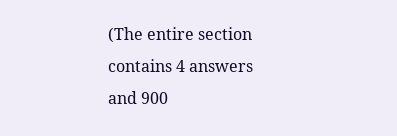(The entire section contains 4 answers and 900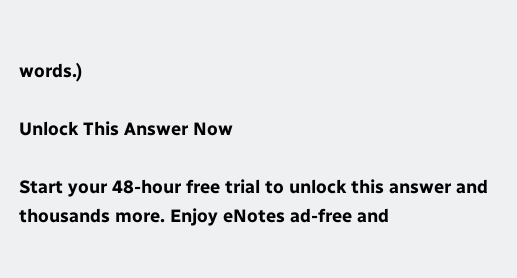words.)

Unlock This Answer Now

Start your 48-hour free trial to unlock this answer and thousands more. Enjoy eNotes ad-free and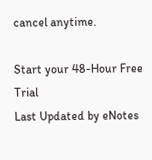cancel anytime.

Start your 48-Hour Free Trial
Last Updated by eNotes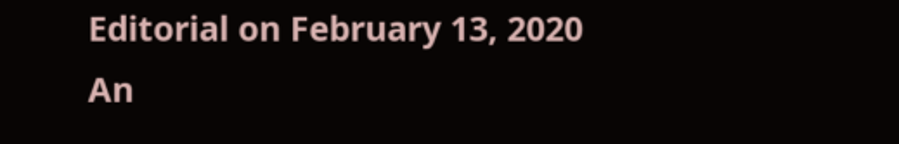Editorial on February 13, 2020
An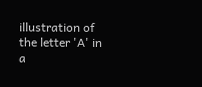illustration of the letter 'A' in a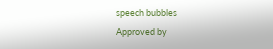speech bubbles
Approved by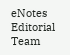eNotes Editorial Team